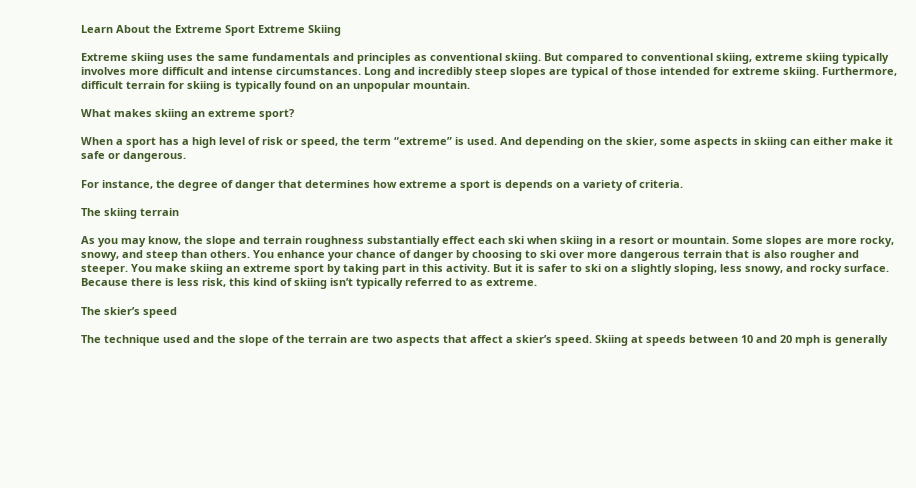Learn About the Extreme Sport Extreme Skiing

Extreme skiing uses the same fundamentals and principles as conventional skiing. But compared to conventional skiing, extreme skiing typically involves more difficult and intense circumstances. Long and incredibly steep slopes are typical of those intended for extreme skiing. Furthermore, difficult terrain for skiing is typically found on an unpopular mountain.

What makes skiing an extreme sport?

When a sport has a high level of risk or speed, the term “extreme” is used. And depending on the skier, some aspects in skiing can either make it safe or dangerous.

For instance, the degree of danger that determines how extreme a sport is depends on a variety of criteria.

The skiing terrain

As you may know, the slope and terrain roughness substantially effect each ski when skiing in a resort or mountain. Some slopes are more rocky, snowy, and steep than others. You enhance your chance of danger by choosing to ski over more dangerous terrain that is also rougher and steeper. You make skiing an extreme sport by taking part in this activity. But it is safer to ski on a slightly sloping, less snowy, and rocky surface. Because there is less risk, this kind of skiing isn’t typically referred to as extreme.

The skier’s speed

The technique used and the slope of the terrain are two aspects that affect a skier’s speed. Skiing at speeds between 10 and 20 mph is generally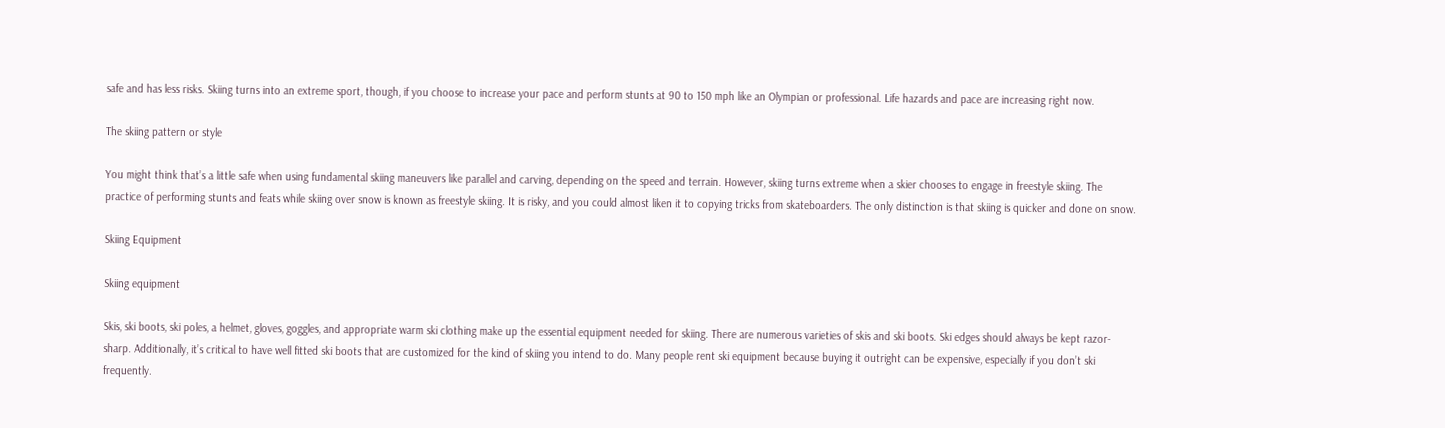safe and has less risks. Skiing turns into an extreme sport, though, if you choose to increase your pace and perform stunts at 90 to 150 mph like an Olympian or professional. Life hazards and pace are increasing right now.

The skiing pattern or style

You might think that’s a little safe when using fundamental skiing maneuvers like parallel and carving, depending on the speed and terrain. However, skiing turns extreme when a skier chooses to engage in freestyle skiing. The practice of performing stunts and feats while skiing over snow is known as freestyle skiing. It is risky, and you could almost liken it to copying tricks from skateboarders. The only distinction is that skiing is quicker and done on snow.

Skiing Equipment

Skiing equipment

Skis, ski boots, ski poles, a helmet, gloves, goggles, and appropriate warm ski clothing make up the essential equipment needed for skiing. There are numerous varieties of skis and ski boots. Ski edges should always be kept razor-sharp. Additionally, it’s critical to have well fitted ski boots that are customized for the kind of skiing you intend to do. Many people rent ski equipment because buying it outright can be expensive, especially if you don’t ski frequently.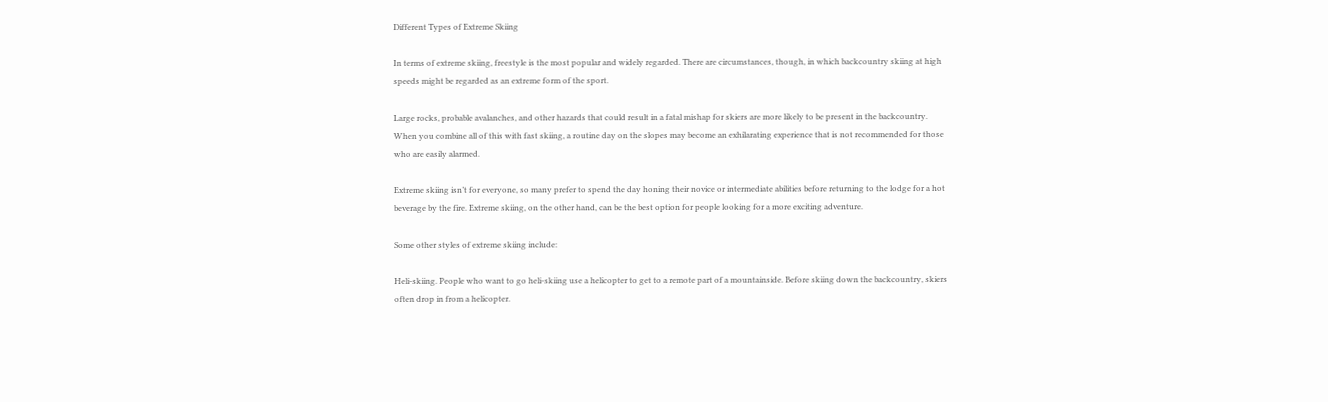Different Types of Extreme Skiing

In terms of extreme skiing, freestyle is the most popular and widely regarded. There are circumstances, though, in which backcountry skiing at high speeds might be regarded as an extreme form of the sport.

Large rocks, probable avalanches, and other hazards that could result in a fatal mishap for skiers are more likely to be present in the backcountry. When you combine all of this with fast skiing, a routine day on the slopes may become an exhilarating experience that is not recommended for those who are easily alarmed.

Extreme skiing isn’t for everyone, so many prefer to spend the day honing their novice or intermediate abilities before returning to the lodge for a hot beverage by the fire. Extreme skiing, on the other hand, can be the best option for people looking for a more exciting adventure.

Some other styles of extreme skiing include:

Heli-skiing. People who want to go heli-skiing use a helicopter to get to a remote part of a mountainside. Before skiing down the backcountry, skiers often drop in from a helicopter.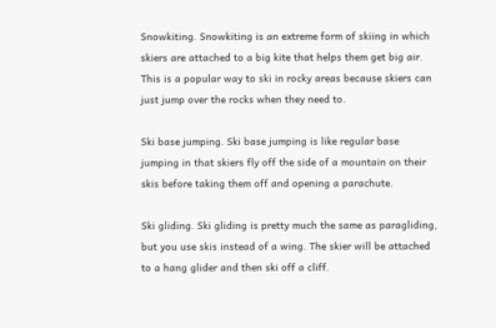Snowkiting. Snowkiting is an extreme form of skiing in which skiers are attached to a big kite that helps them get big air. This is a popular way to ski in rocky areas because skiers can just jump over the rocks when they need to.

Ski base jumping. Ski base jumping is like regular base jumping in that skiers fly off the side of a mountain on their skis before taking them off and opening a parachute.

Ski gliding. Ski gliding is pretty much the same as paragliding, but you use skis instead of a wing. The skier will be attached to a hang glider and then ski off a cliff.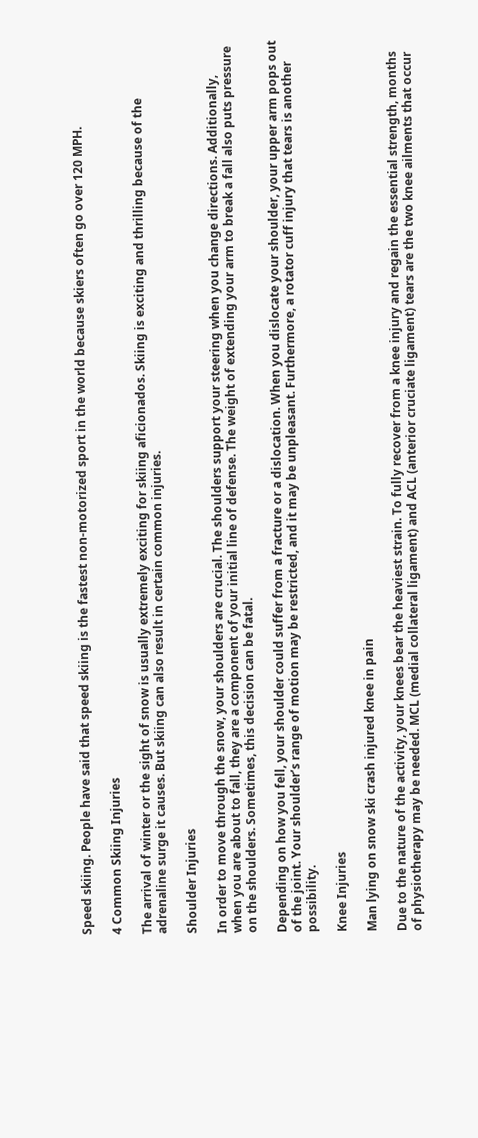Speed skiing. People have said that speed skiing is the fastest non-motorized sport in the world because skiers often go over 120 MPH.

4 Common Skiing Injuries

The arrival of winter or the sight of snow is usually extremely exciting for skiing aficionados. Skiing is exciting and thrilling because of the adrenaline surge it causes. But skiing can also result in certain common injuries.

Shoulder Injuries

In order to move through the snow, your shoulders are crucial. The shoulders support your steering when you change directions. Additionally, when you are about to fall, they are a component of your initial line of defense. The weight of extending your arm to break a fall also puts pressure on the shoulders. Sometimes, this decision can be fatal.

Depending on how you fell, your shoulder could suffer from a fracture or a dislocation. When you dislocate your shoulder, your upper arm pops out of the joint. Your shoulder’s range of motion may be restricted, and it may be unpleasant. Furthermore, a rotator cuff injury that tears is another possibility.

Knee Injuries

Man lying on snow ski crash injured knee in pain

Due to the nature of the activity, your knees bear the heaviest strain. To fully recover from a knee injury and regain the essential strength, months of physiotherapy may be needed. MCL (medial collateral ligament) and ACL (anterior cruciate ligament) tears are the two knee ailments that occur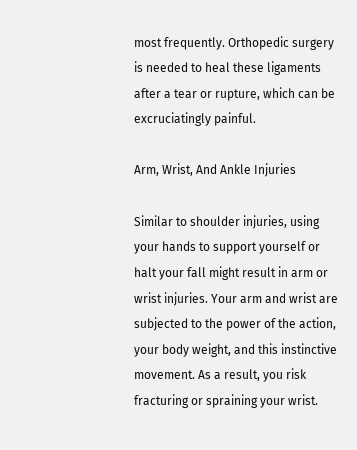most frequently. Orthopedic surgery is needed to heal these ligaments after a tear or rupture, which can be excruciatingly painful.

Arm, Wrist, And Ankle Injuries

Similar to shoulder injuries, using your hands to support yourself or halt your fall might result in arm or wrist injuries. Your arm and wrist are subjected to the power of the action, your body weight, and this instinctive movement. As a result, you risk fracturing or spraining your wrist.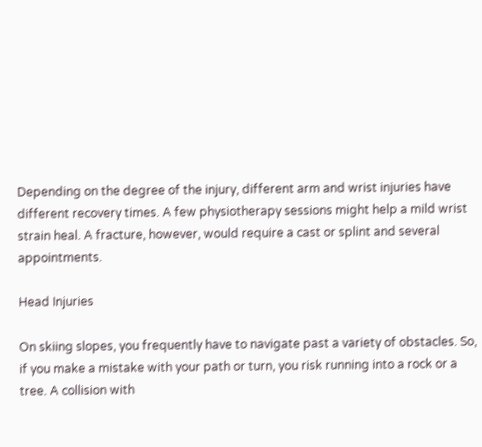Depending on the degree of the injury, different arm and wrist injuries have different recovery times. A few physiotherapy sessions might help a mild wrist strain heal. A fracture, however, would require a cast or splint and several appointments.

Head Injuries

On skiing slopes, you frequently have to navigate past a variety of obstacles. So, if you make a mistake with your path or turn, you risk running into a rock or a tree. A collision with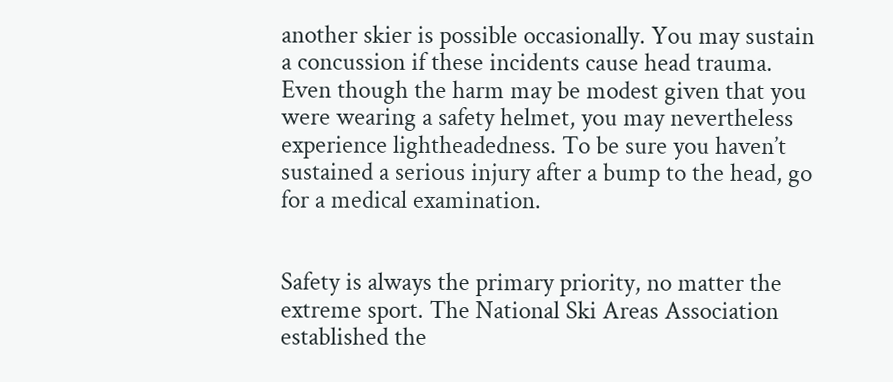another skier is possible occasionally. You may sustain a concussion if these incidents cause head trauma. Even though the harm may be modest given that you were wearing a safety helmet, you may nevertheless experience lightheadedness. To be sure you haven’t sustained a serious injury after a bump to the head, go for a medical examination.


Safety is always the primary priority, no matter the extreme sport. The National Ski Areas Association established the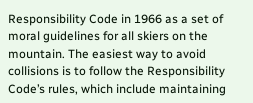Responsibility Code in 1966 as a set of moral guidelines for all skiers on the mountain. The easiest way to avoid collisions is to follow the Responsibility Code’s rules, which include maintaining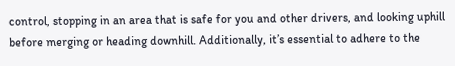control, stopping in an area that is safe for you and other drivers, and looking uphill before merging or heading downhill. Additionally, it’s essential to adhere to the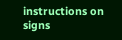instructions on signs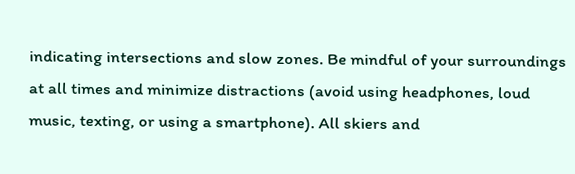indicating intersections and slow zones. Be mindful of your surroundings at all times and minimize distractions (avoid using headphones, loud music, texting, or using a smartphone). All skiers and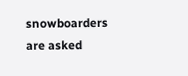snowboarders are asked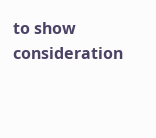to show consideration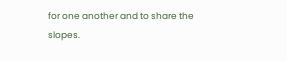for one another and to share the slopes.